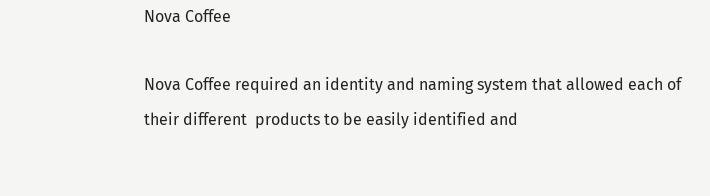Nova Coffee

Nova Coffee required an identity and naming system that allowed each of their different  products to be easily identified and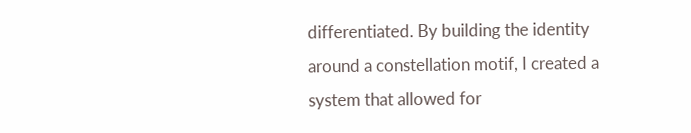differentiated. By building the identity around a constellation motif, I created a system that allowed for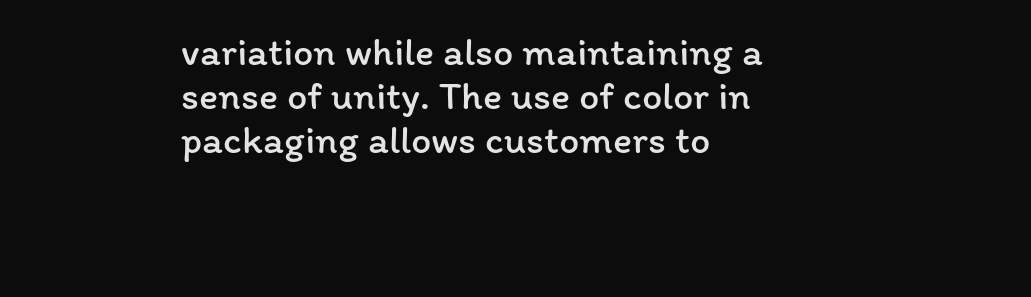variation while also maintaining a sense of unity. The use of color in packaging allows customers to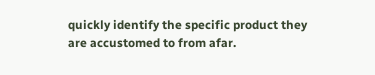quickly identify the specific product they are accustomed to from afar.